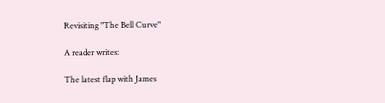Revisiting "The Bell Curve"

A reader writes:

The latest flap with James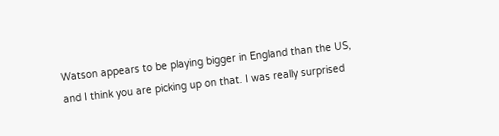Watson appears to be playing bigger in England than the US, and I think you are picking up on that. I was really surprised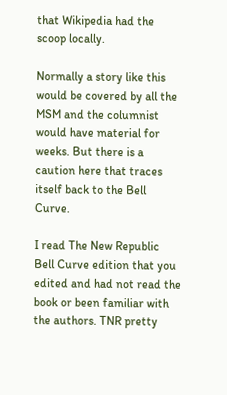that Wikipedia had the scoop locally.

Normally a story like this would be covered by all the MSM and the columnist would have material for weeks. But there is a caution here that traces itself back to the Bell Curve.

I read The New Republic Bell Curve edition that you edited and had not read the book or been familiar with the authors. TNR pretty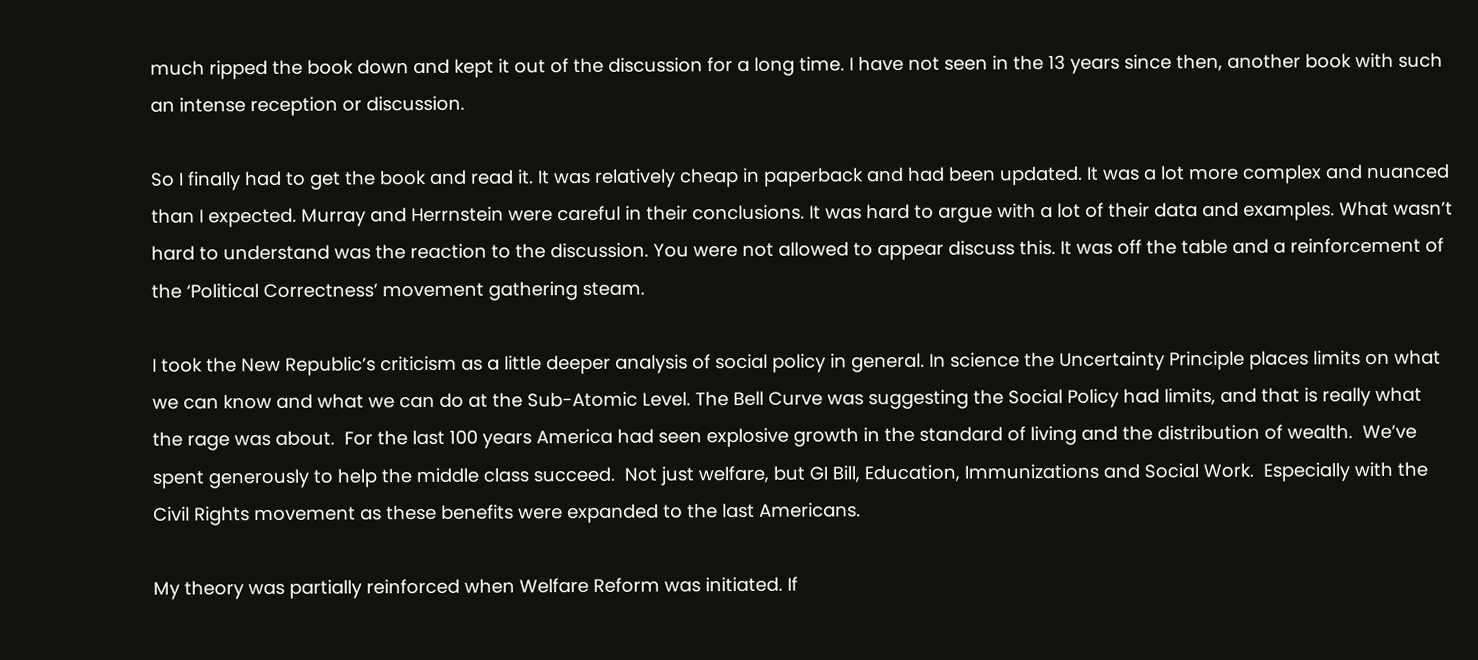much ripped the book down and kept it out of the discussion for a long time. I have not seen in the 13 years since then, another book with such an intense reception or discussion.

So I finally had to get the book and read it. It was relatively cheap in paperback and had been updated. It was a lot more complex and nuanced than I expected. Murray and Herrnstein were careful in their conclusions. It was hard to argue with a lot of their data and examples. What wasn’t hard to understand was the reaction to the discussion. You were not allowed to appear discuss this. It was off the table and a reinforcement of the ‘Political Correctness’ movement gathering steam.

I took the New Republic’s criticism as a little deeper analysis of social policy in general. In science the Uncertainty Principle places limits on what we can know and what we can do at the Sub-Atomic Level. The Bell Curve was suggesting the Social Policy had limits, and that is really what the rage was about.  For the last 100 years America had seen explosive growth in the standard of living and the distribution of wealth.  We’ve spent generously to help the middle class succeed.  Not just welfare, but GI Bill, Education, Immunizations and Social Work.  Especially with the Civil Rights movement as these benefits were expanded to the last Americans.

My theory was partially reinforced when Welfare Reform was initiated. If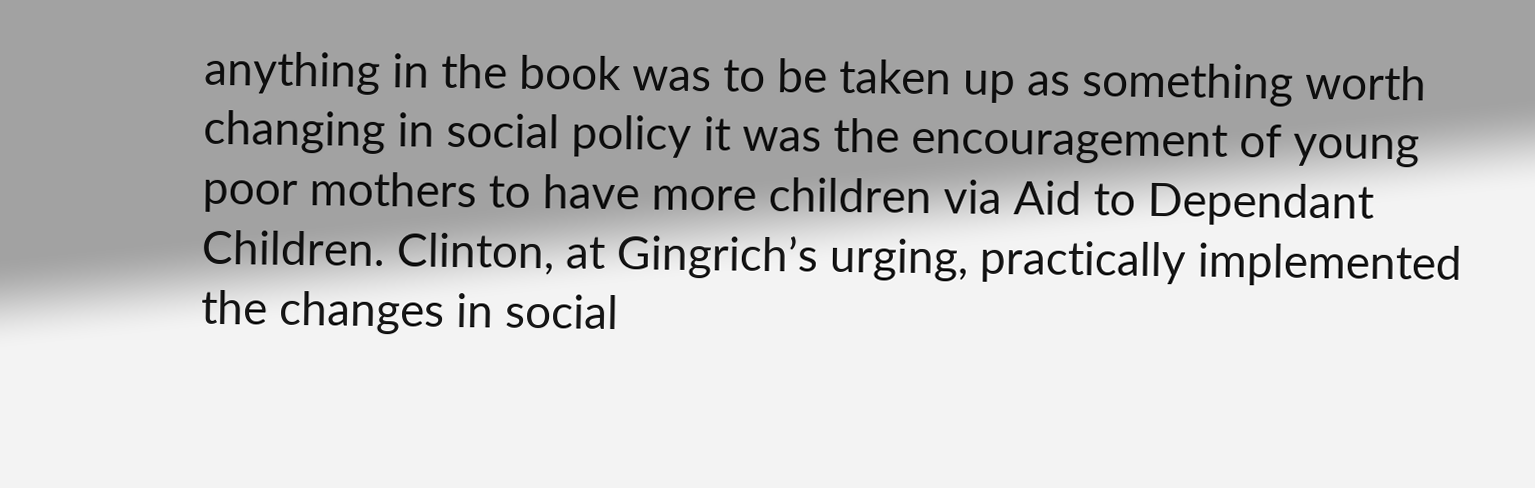anything in the book was to be taken up as something worth changing in social policy it was the encouragement of young poor mothers to have more children via Aid to Dependant Children. Clinton, at Gingrich’s urging, practically implemented the changes in social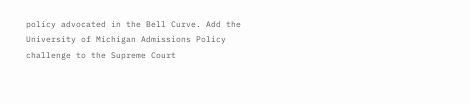policy advocated in the Bell Curve. Add the University of Michigan Admissions Policy challenge to the Supreme Court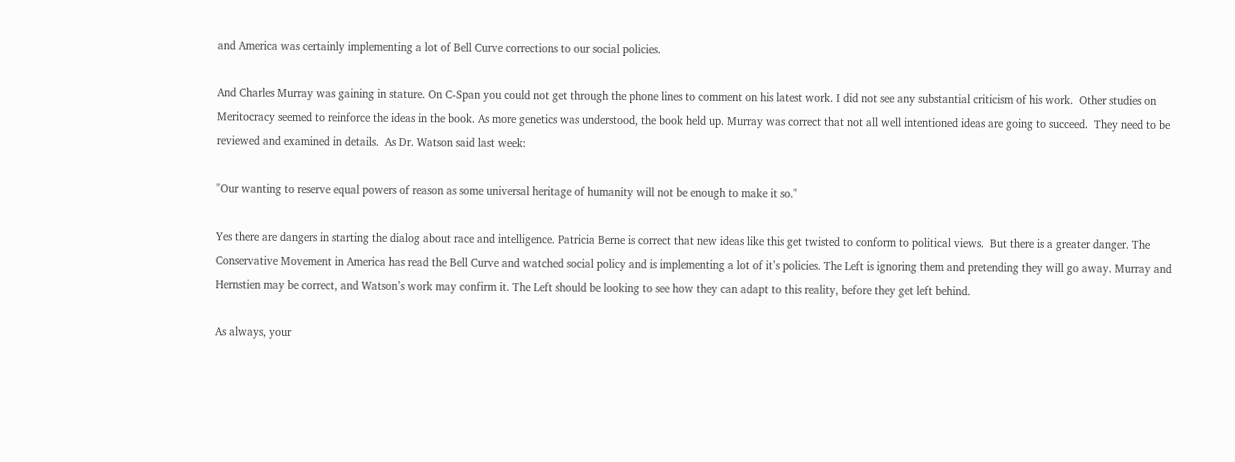and America was certainly implementing a lot of Bell Curve corrections to our social policies.

And Charles Murray was gaining in stature. On C-Span you could not get through the phone lines to comment on his latest work. I did not see any substantial criticism of his work.  Other studies on Meritocracy seemed to reinforce the ideas in the book. As more genetics was understood, the book held up. Murray was correct that not all well intentioned ideas are going to succeed.  They need to be reviewed and examined in details.  As Dr. Watson said last week:

"Our wanting to reserve equal powers of reason as some universal heritage of humanity will not be enough to make it so."

Yes there are dangers in starting the dialog about race and intelligence. Patricia Berne is correct that new ideas like this get twisted to conform to political views.  But there is a greater danger. The Conservative Movement in America has read the Bell Curve and watched social policy and is implementing a lot of it’s policies. The Left is ignoring them and pretending they will go away. Murray and Hernstien may be correct, and Watson’s work may confirm it. The Left should be looking to see how they can adapt to this reality, before they get left behind.

As always, your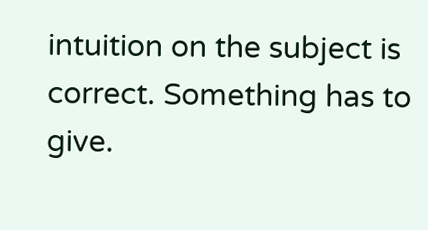intuition on the subject is correct. Something has to give.